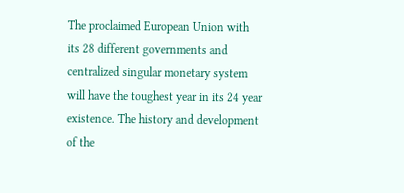The proclaimed European Union with its 28 different governments and centralized singular monetary system will have the toughest year in its 24 year existence. The history and development of the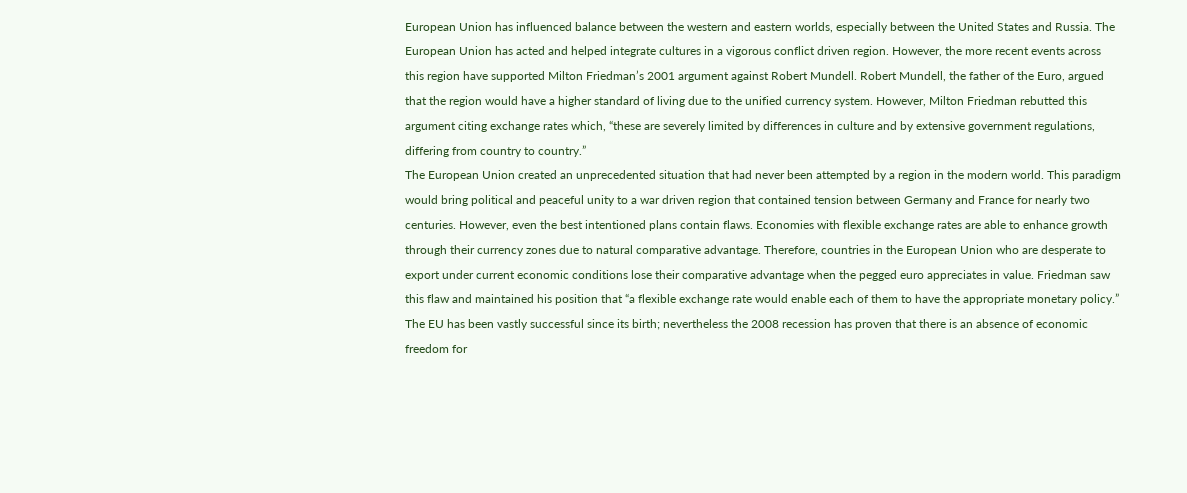European Union has influenced balance between the western and eastern worlds, especially between the United States and Russia. The European Union has acted and helped integrate cultures in a vigorous conflict driven region. However, the more recent events across this region have supported Milton Friedman’s 2001 argument against Robert Mundell. Robert Mundell, the father of the Euro, argued that the region would have a higher standard of living due to the unified currency system. However, Milton Friedman rebutted this argument citing exchange rates which, “these are severely limited by differences in culture and by extensive government regulations, differing from country to country.”
The European Union created an unprecedented situation that had never been attempted by a region in the modern world. This paradigm would bring political and peaceful unity to a war driven region that contained tension between Germany and France for nearly two centuries. However, even the best intentioned plans contain flaws. Economies with flexible exchange rates are able to enhance growth through their currency zones due to natural comparative advantage. Therefore, countries in the European Union who are desperate to export under current economic conditions lose their comparative advantage when the pegged euro appreciates in value. Friedman saw this flaw and maintained his position that “a flexible exchange rate would enable each of them to have the appropriate monetary policy.”
The EU has been vastly successful since its birth; nevertheless the 2008 recession has proven that there is an absence of economic freedom for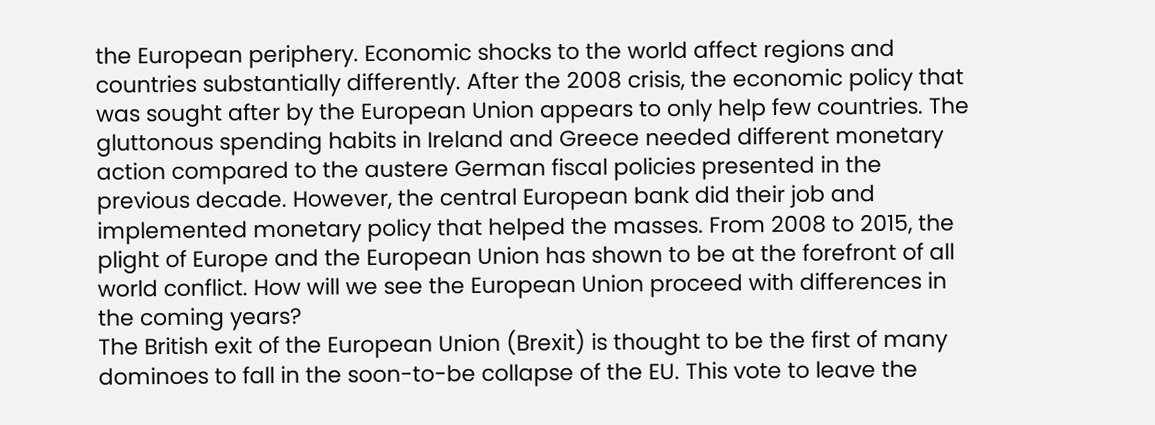the European periphery. Economic shocks to the world affect regions and countries substantially differently. After the 2008 crisis, the economic policy that was sought after by the European Union appears to only help few countries. The gluttonous spending habits in Ireland and Greece needed different monetary action compared to the austere German fiscal policies presented in the previous decade. However, the central European bank did their job and implemented monetary policy that helped the masses. From 2008 to 2015, the plight of Europe and the European Union has shown to be at the forefront of all world conflict. How will we see the European Union proceed with differences in the coming years?
The British exit of the European Union (Brexit) is thought to be the first of many dominoes to fall in the soon-to-be collapse of the EU. This vote to leave the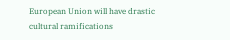European Union will have drastic cultural ramifications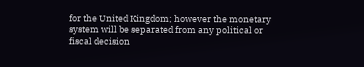for the United Kingdom; however the monetary system will be separated from any political or fiscal decision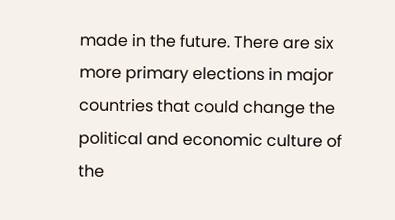made in the future. There are six more primary elections in major countries that could change the political and economic culture of the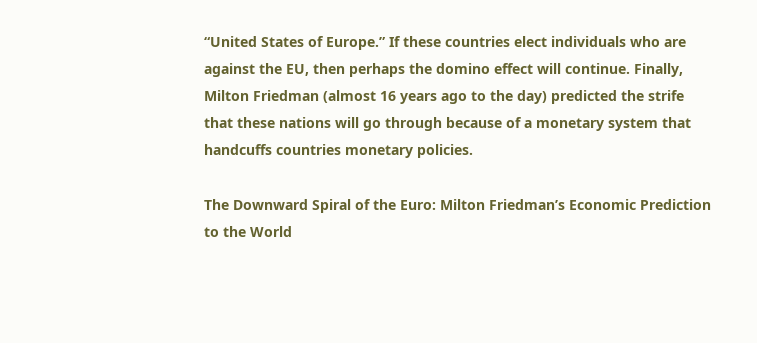“United States of Europe.” If these countries elect individuals who are against the EU, then perhaps the domino effect will continue. Finally, Milton Friedman (almost 16 years ago to the day) predicted the strife that these nations will go through because of a monetary system that handcuffs countries monetary policies.

The Downward Spiral of the Euro: Milton Friedman’s Economic Prediction to the World